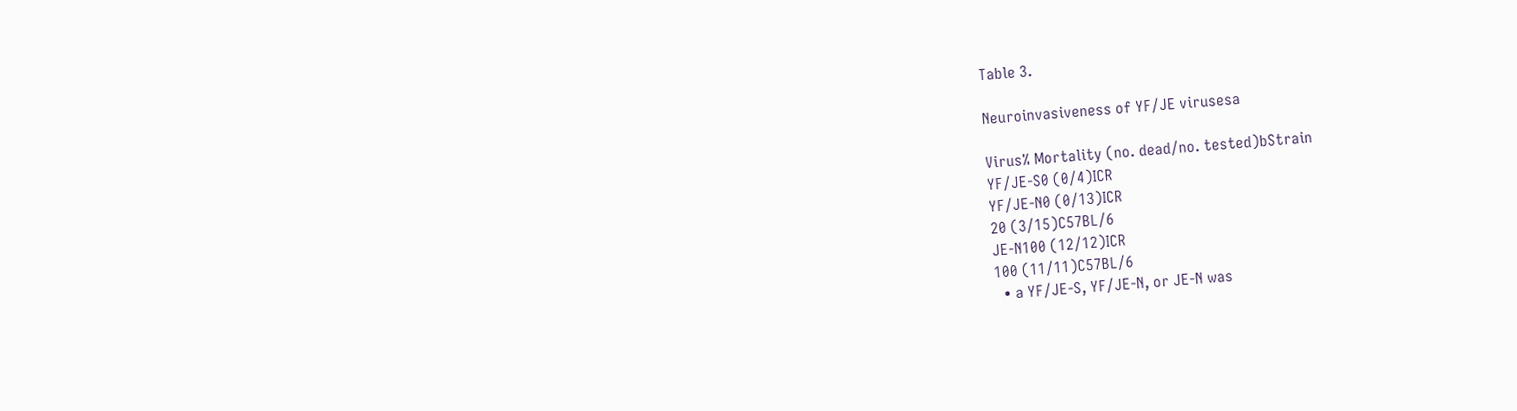Table 3.

Neuroinvasiveness of YF/JE virusesa

Virus% Mortality (no. dead/no. tested)bStrain
YF/JE-S0 (0/4)ICR
YF/JE-N0 (0/13)ICR
20 (3/15)C57BL/6
JE-N100 (12/12)ICR
100 (11/11)C57BL/6
  • a YF/JE-S, YF/JE-N, or JE-N was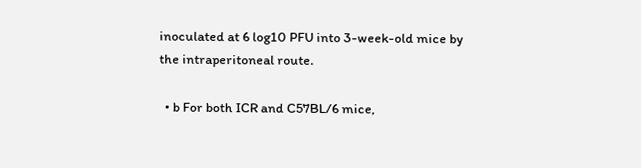inoculated at 6 log10 PFU into 3-week-old mice by the intraperitoneal route.

  • b For both ICR and C57BL/6 mice,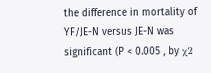the difference in mortality of YF/JE-N versus JE-N was significant (P < 0.005 , by χ2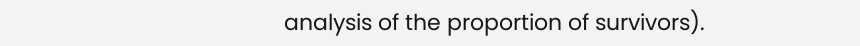analysis of the proportion of survivors).